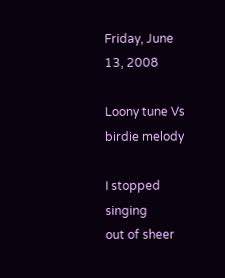Friday, June 13, 2008

Loony tune Vs birdie melody

I stopped singing
out of sheer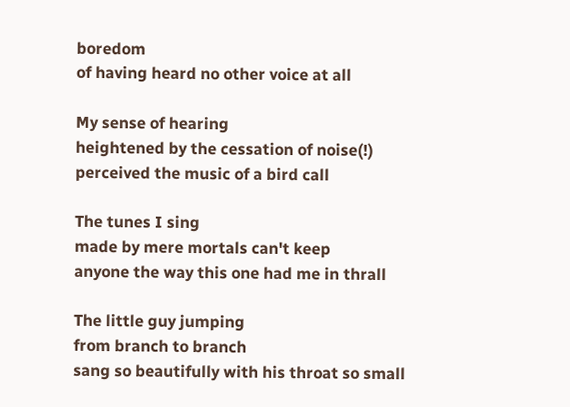boredom
of having heard no other voice at all

My sense of hearing
heightened by the cessation of noise(!)
perceived the music of a bird call

The tunes I sing
made by mere mortals can't keep
anyone the way this one had me in thrall

The little guy jumping
from branch to branch
sang so beautifully with his throat so small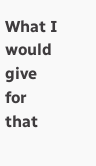What I would give
for that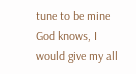tune to be mine
God knows, I would give my all